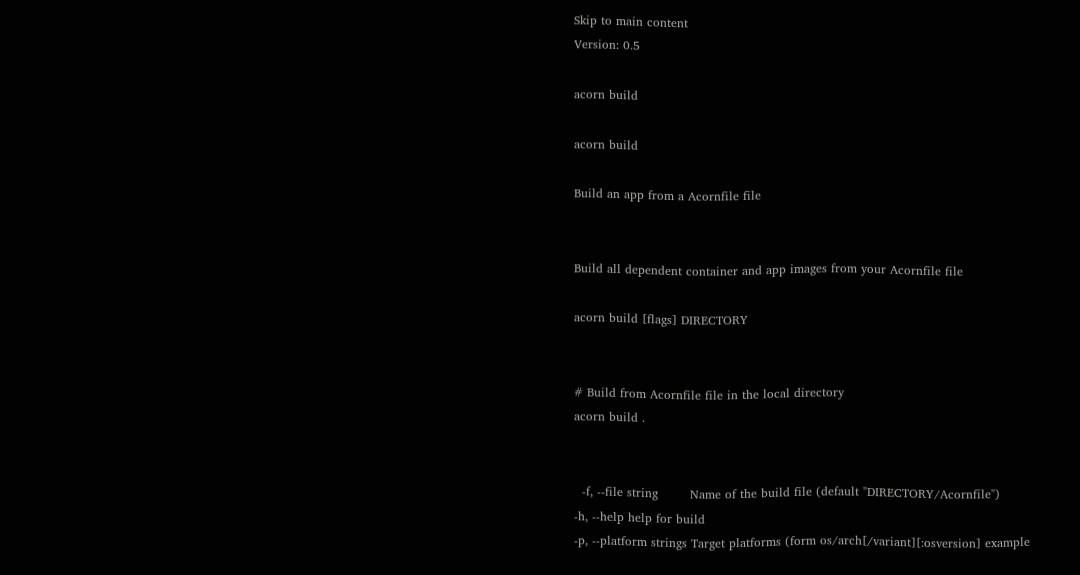Skip to main content
Version: 0.5

acorn build

acorn build

Build an app from a Acornfile file


Build all dependent container and app images from your Acornfile file

acorn build [flags] DIRECTORY


# Build from Acornfile file in the local directory
acorn build .


  -f, --file string        Name of the build file (default "DIRECTORY/Acornfile")
-h, --help help for build
-p, --platform strings Target platforms (form os/arch[/variant][:osversion] example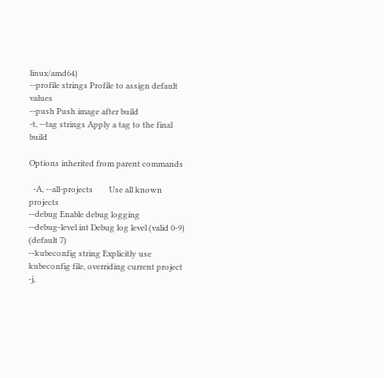linux/amd64)
--profile strings Profile to assign default values
--push Push image after build
-t, --tag strings Apply a tag to the final build

Options inherited from parent commands

  -A, --all-projects        Use all known projects
--debug Enable debug logging
--debug-level int Debug log level (valid 0-9) (default 7)
--kubeconfig string Explicitly use kubeconfig file, overriding current project
-j,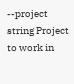--project string Project to work in